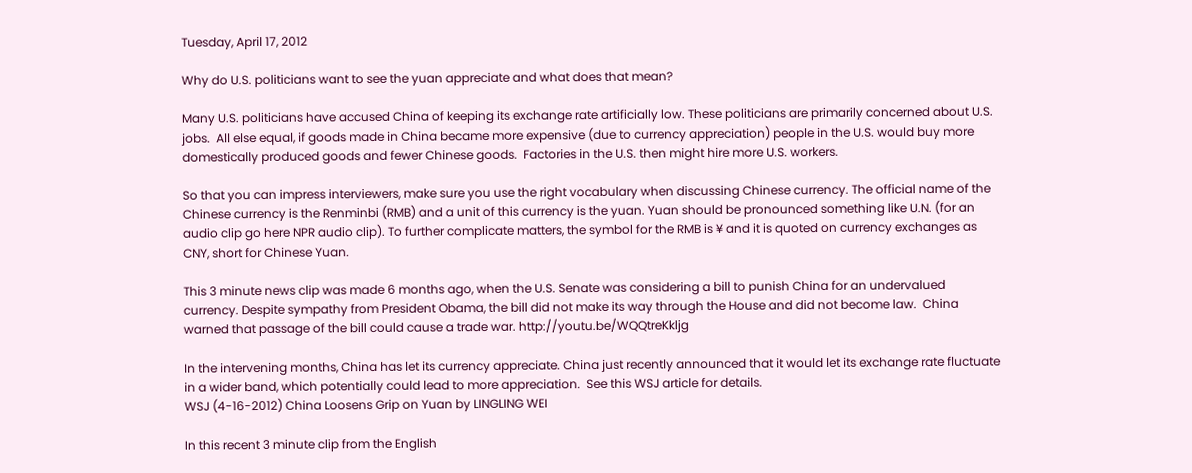Tuesday, April 17, 2012

Why do U.S. politicians want to see the yuan appreciate and what does that mean?

Many U.S. politicians have accused China of keeping its exchange rate artificially low. These politicians are primarily concerned about U.S. jobs.  All else equal, if goods made in China became more expensive (due to currency appreciation) people in the U.S. would buy more domestically produced goods and fewer Chinese goods.  Factories in the U.S. then might hire more U.S. workers.

So that you can impress interviewers, make sure you use the right vocabulary when discussing Chinese currency. The official name of the Chinese currency is the Renminbi (RMB) and a unit of this currency is the yuan. Yuan should be pronounced something like U.N. (for an audio clip go here NPR audio clip). To further complicate matters, the symbol for the RMB is ¥ and it is quoted on currency exchanges as CNY, short for Chinese Yuan.

This 3 minute news clip was made 6 months ago, when the U.S. Senate was considering a bill to punish China for an undervalued currency. Despite sympathy from President Obama, the bill did not make its way through the House and did not become law.  China warned that passage of the bill could cause a trade war. http://youtu.be/WQQtreKkljg

In the intervening months, China has let its currency appreciate. China just recently announced that it would let its exchange rate fluctuate in a wider band, which potentially could lead to more appreciation.  See this WSJ article for details.
WSJ (4-16-2012) China Loosens Grip on Yuan by LINGLING WEI

In this recent 3 minute clip from the English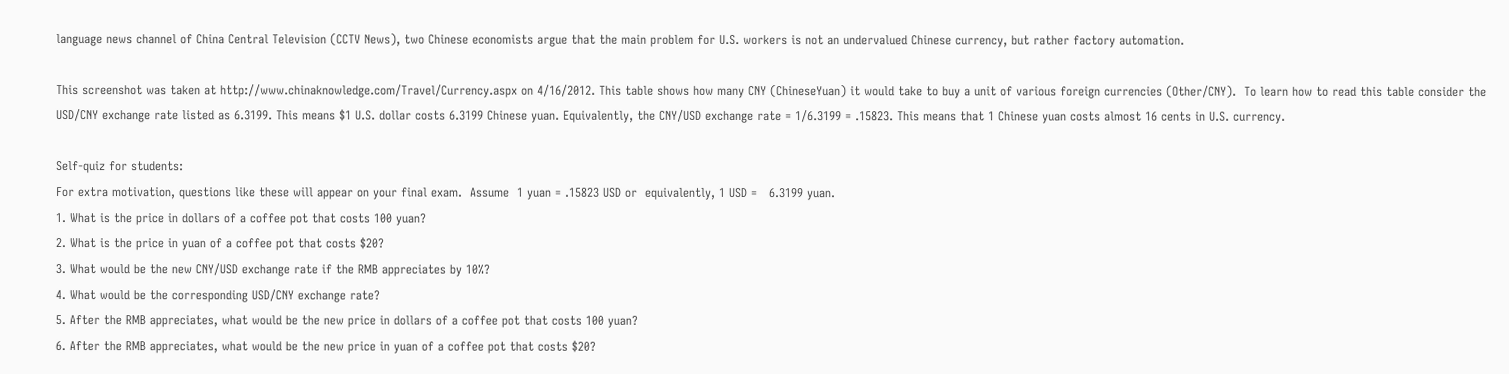language news channel of China Central Television (CCTV News), two Chinese economists argue that the main problem for U.S. workers is not an undervalued Chinese currency, but rather factory automation.

This screenshot was taken at http://www.chinaknowledge.com/Travel/Currency.aspx on 4/16/2012. This table shows how many CNY (ChineseYuan) it would take to buy a unit of various foreign currencies (Other/CNY).  To learn how to read this table consider the USD/CNY exchange rate listed as 6.3199. This means $1 U.S. dollar costs 6.3199 Chinese yuan. Equivalently, the CNY/USD exchange rate = 1/6.3199 = .15823. This means that 1 Chinese yuan costs almost 16 cents in U.S. currency.

Self-quiz for students:
For extra motivation, questions like these will appear on your final exam.  Assume  1 yuan = .15823 USD or  equivalently, 1 USD =   6.3199 yuan.
1. What is the price in dollars of a coffee pot that costs 100 yuan?
2. What is the price in yuan of a coffee pot that costs $20?
3. What would be the new CNY/USD exchange rate if the RMB appreciates by 10%?
4. What would be the corresponding USD/CNY exchange rate?
5. After the RMB appreciates, what would be the new price in dollars of a coffee pot that costs 100 yuan?
6. After the RMB appreciates, what would be the new price in yuan of a coffee pot that costs $20?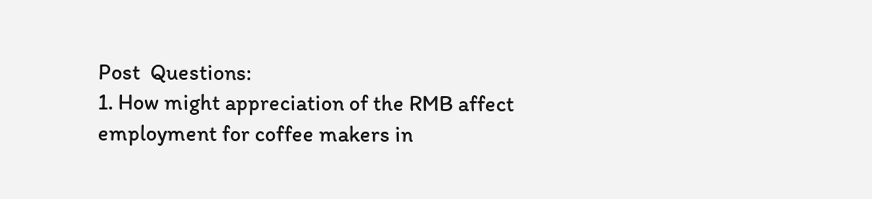Post  Questions:
1. How might appreciation of the RMB affect employment for coffee makers in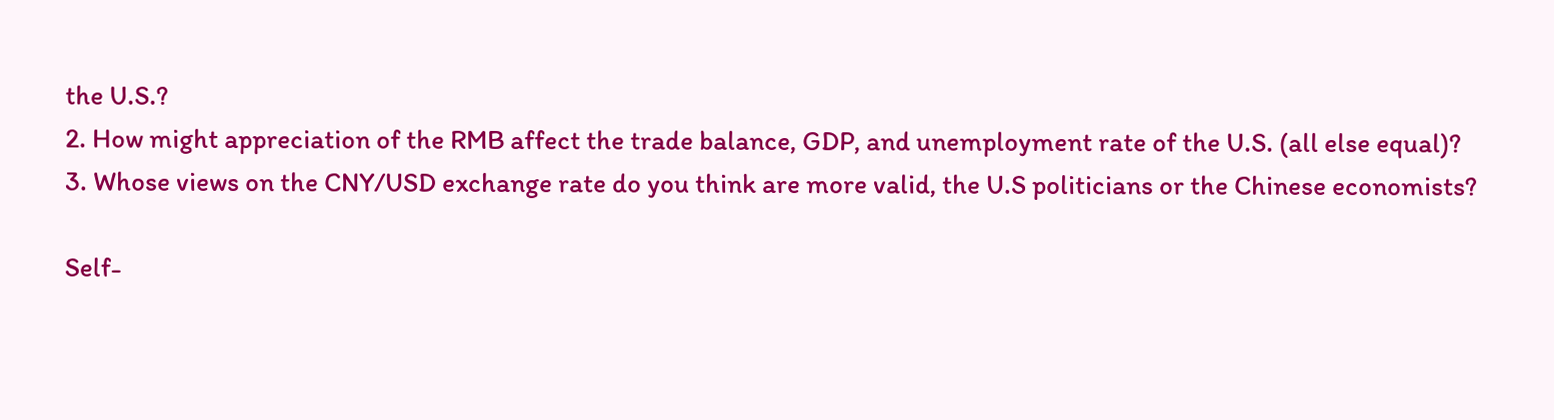the U.S.?
2. How might appreciation of the RMB affect the trade balance, GDP, and unemployment rate of the U.S. (all else equal)?
3. Whose views on the CNY/USD exchange rate do you think are more valid, the U.S politicians or the Chinese economists?

Self-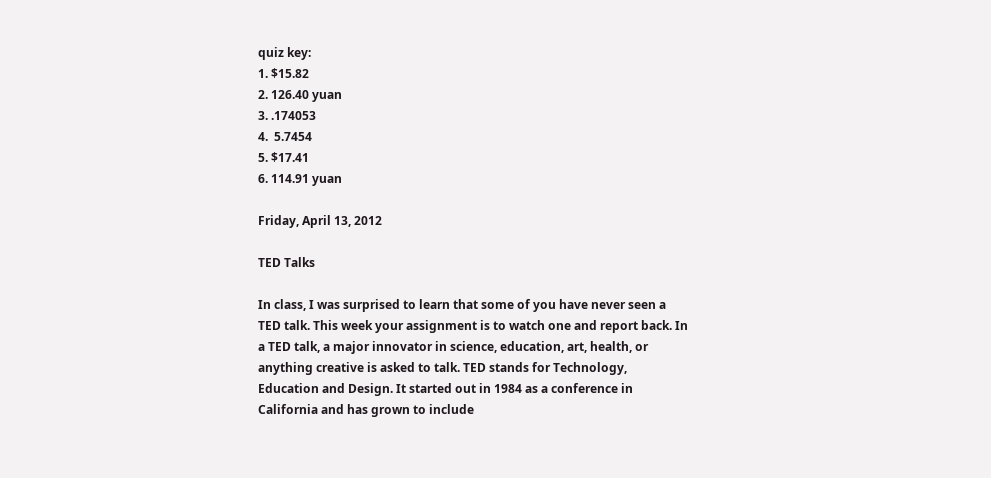quiz key:
1. $15.82
2. 126.40 yuan
3. .174053
4.  5.7454
5. $17.41
6. 114.91 yuan

Friday, April 13, 2012

TED Talks

In class, I was surprised to learn that some of you have never seen a TED talk. This week your assignment is to watch one and report back. In a TED talk, a major innovator in science, education, art, health, or anything creative is asked to talk. TED stands for Technology, Education and Design. It started out in 1984 as a conference in California and has grown to include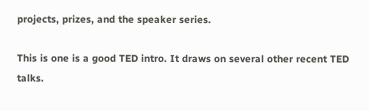projects, prizes, and the speaker series.

This is one is a good TED intro. It draws on several other recent TED talks.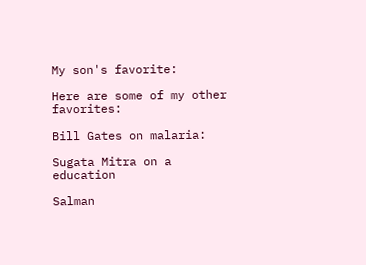My son's favorite:

Here are some of my other favorites:

Bill Gates on malaria:

Sugata Mitra on a education

Salman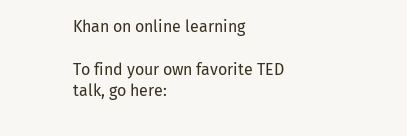Khan on online learning

To find your own favorite TED talk, go here: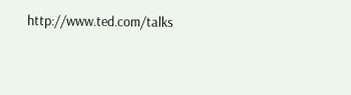http://www.ted.com/talks